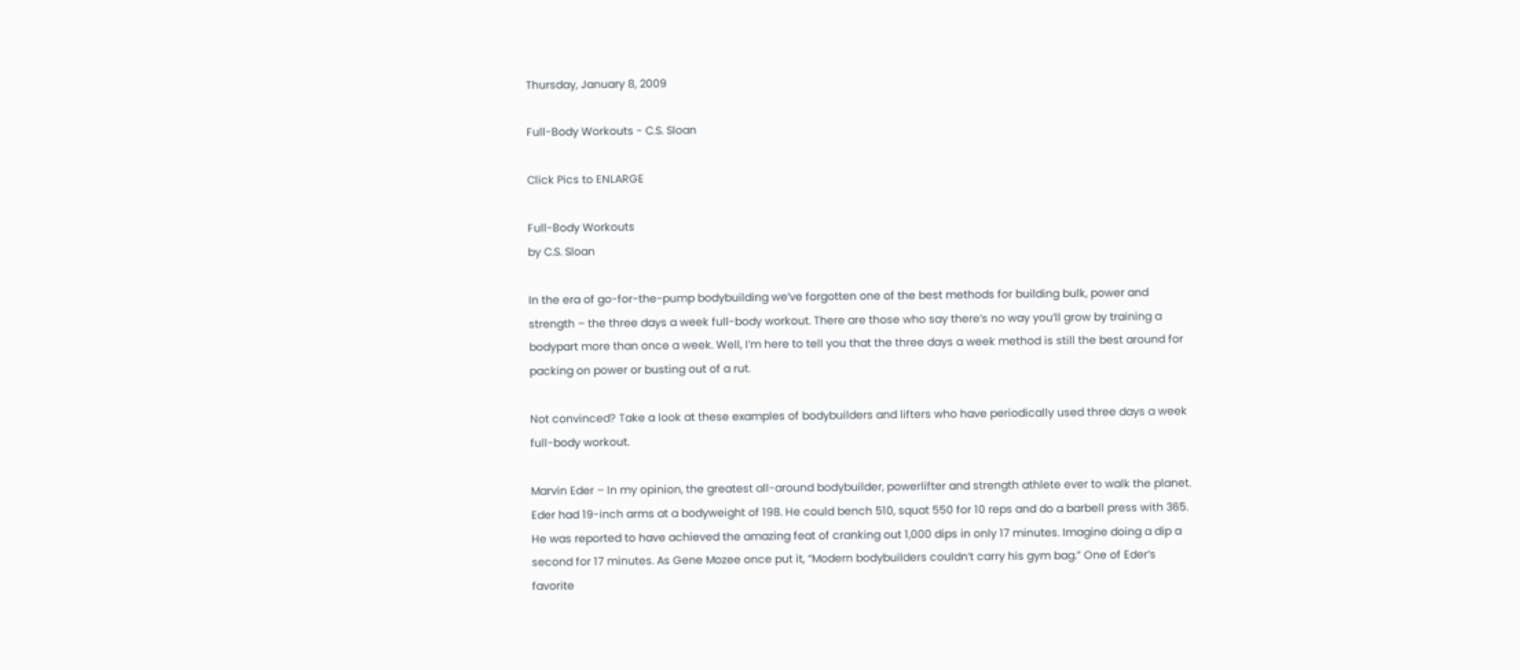Thursday, January 8, 2009

Full-Body Workouts - C.S. Sloan

Click Pics to ENLARGE

Full-Body Workouts
by C.S. Sloan

In the era of go-for-the-pump bodybuilding we’ve forgotten one of the best methods for building bulk, power and strength – the three days a week full-body workout. There are those who say there’s no way you’ll grow by training a bodypart more than once a week. Well, I’m here to tell you that the three days a week method is still the best around for packing on power or busting out of a rut.

Not convinced? Take a look at these examples of bodybuilders and lifters who have periodically used three days a week full-body workout.

Marvin Eder – In my opinion, the greatest all-around bodybuilder, powerlifter and strength athlete ever to walk the planet. Eder had 19-inch arms at a bodyweight of 198. He could bench 510, squat 550 for 10 reps and do a barbell press with 365. He was reported to have achieved the amazing feat of cranking out 1,000 dips in only 17 minutes. Imagine doing a dip a second for 17 minutes. As Gene Mozee once put it, “Modern bodybuilders couldn’t carry his gym bag.” One of Eder’s favorite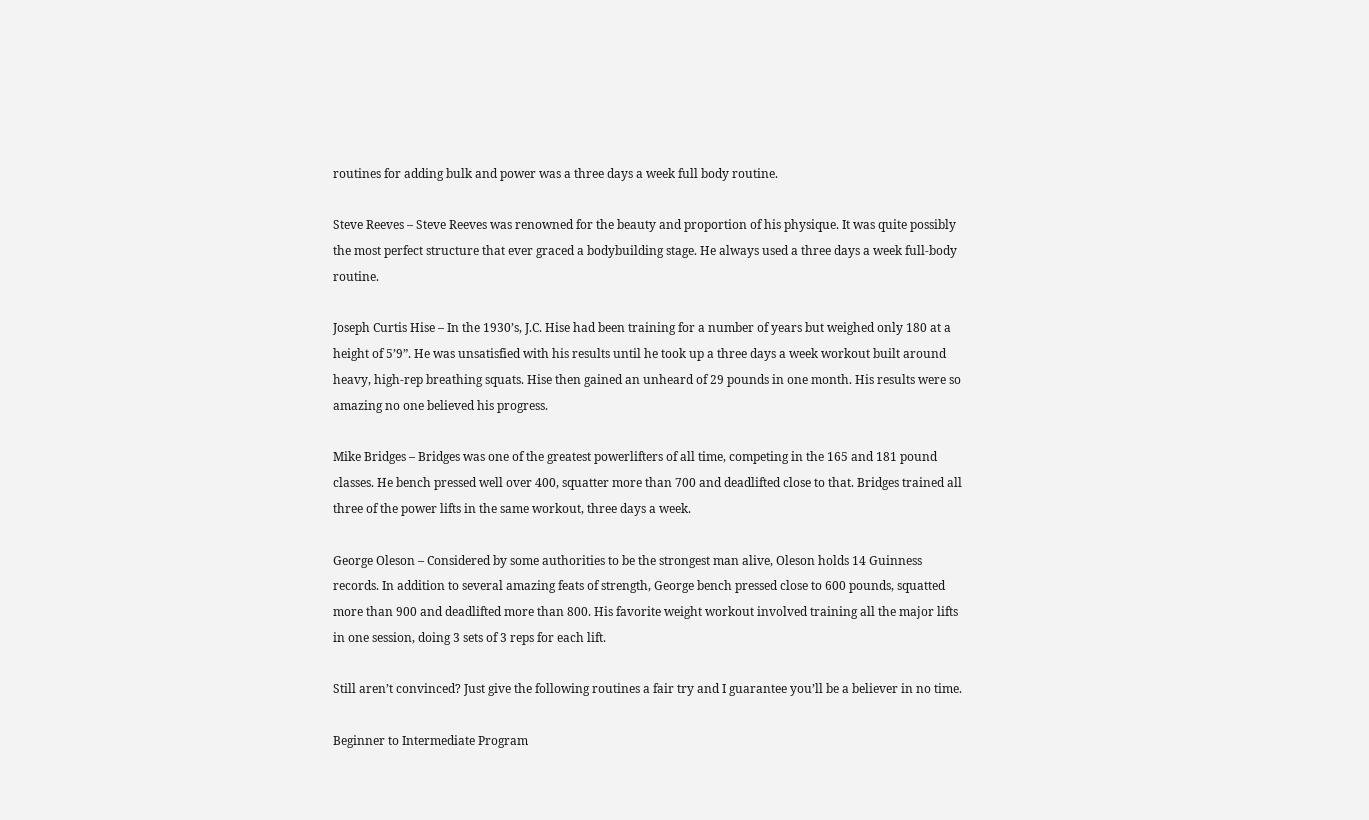routines for adding bulk and power was a three days a week full body routine.

Steve Reeves – Steve Reeves was renowned for the beauty and proportion of his physique. It was quite possibly the most perfect structure that ever graced a bodybuilding stage. He always used a three days a week full-body routine.

Joseph Curtis Hise – In the 1930’s, J.C. Hise had been training for a number of years but weighed only 180 at a height of 5’9”. He was unsatisfied with his results until he took up a three days a week workout built around heavy, high-rep breathing squats. Hise then gained an unheard of 29 pounds in one month. His results were so amazing no one believed his progress.

Mike Bridges – Bridges was one of the greatest powerlifters of all time, competing in the 165 and 181 pound classes. He bench pressed well over 400, squatter more than 700 and deadlifted close to that. Bridges trained all three of the power lifts in the same workout, three days a week.

George Oleson – Considered by some authorities to be the strongest man alive, Oleson holds 14 Guinness records. In addition to several amazing feats of strength, George bench pressed close to 600 pounds, squatted more than 900 and deadlifted more than 800. His favorite weight workout involved training all the major lifts in one session, doing 3 sets of 3 reps for each lift.

Still aren’t convinced? Just give the following routines a fair try and I guarantee you’ll be a believer in no time.

Beginner to Intermediate Program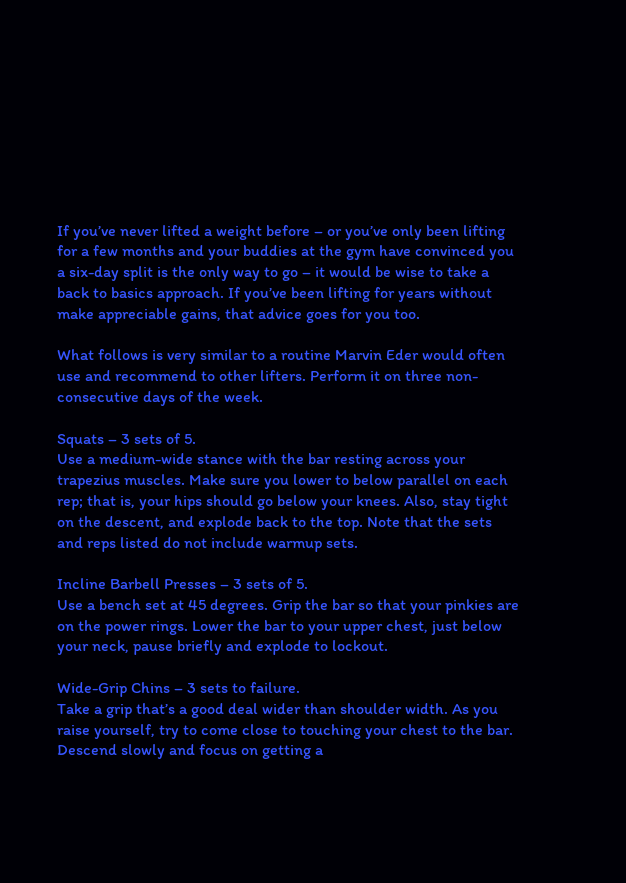If you’ve never lifted a weight before – or you’ve only been lifting for a few months and your buddies at the gym have convinced you a six-day split is the only way to go – it would be wise to take a back to basics approach. If you’ve been lifting for years without make appreciable gains, that advice goes for you too.

What follows is very similar to a routine Marvin Eder would often use and recommend to other lifters. Perform it on three non-consecutive days of the week.

Squats – 3 sets of 5.
Use a medium-wide stance with the bar resting across your trapezius muscles. Make sure you lower to below parallel on each rep; that is, your hips should go below your knees. Also, stay tight on the descent, and explode back to the top. Note that the sets and reps listed do not include warmup sets.

Incline Barbell Presses – 3 sets of 5.
Use a bench set at 45 degrees. Grip the bar so that your pinkies are on the power rings. Lower the bar to your upper chest, just below your neck, pause briefly and explode to lockout.

Wide-Grip Chins – 3 sets to failure.
Take a grip that’s a good deal wider than shoulder width. As you raise yourself, try to come close to touching your chest to the bar. Descend slowly and focus on getting a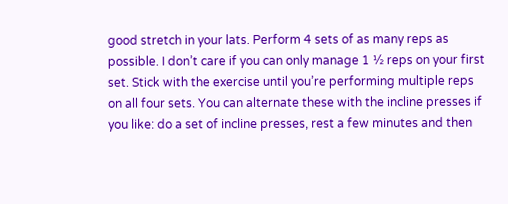good stretch in your lats. Perform 4 sets of as many reps as possible. I don’t care if you can only manage 1 ½ reps on your first set. Stick with the exercise until you’re performing multiple reps on all four sets. You can alternate these with the incline presses if you like: do a set of incline presses, rest a few minutes and then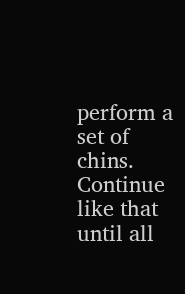perform a set of chins. Continue like that until all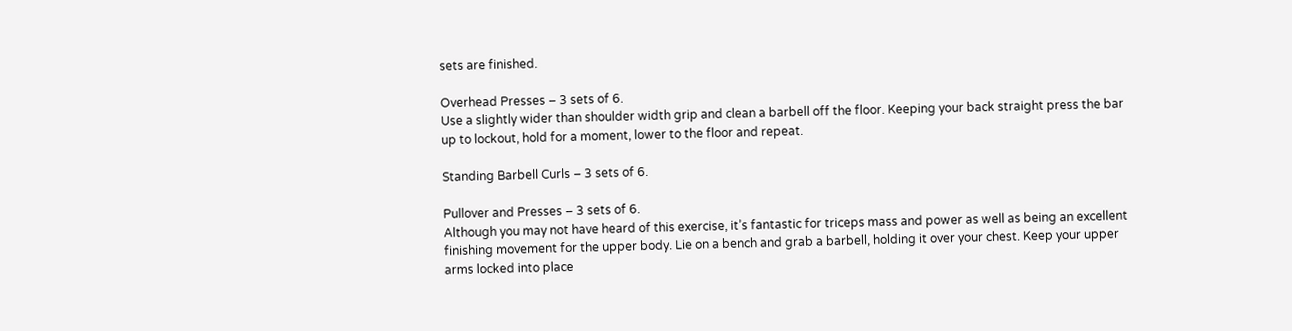sets are finished.

Overhead Presses – 3 sets of 6.
Use a slightly wider than shoulder width grip and clean a barbell off the floor. Keeping your back straight press the bar up to lockout, hold for a moment, lower to the floor and repeat.

Standing Barbell Curls – 3 sets of 6.

Pullover and Presses – 3 sets of 6.
Although you may not have heard of this exercise, it’s fantastic for triceps mass and power as well as being an excellent finishing movement for the upper body. Lie on a bench and grab a barbell, holding it over your chest. Keep your upper arms locked into place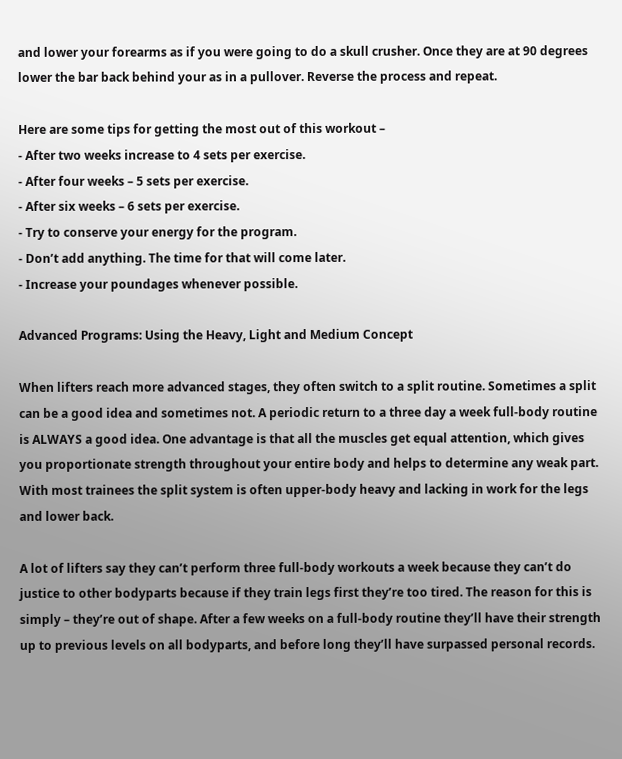and lower your forearms as if you were going to do a skull crusher. Once they are at 90 degrees lower the bar back behind your as in a pullover. Reverse the process and repeat.

Here are some tips for getting the most out of this workout –
- After two weeks increase to 4 sets per exercise.
- After four weeks – 5 sets per exercise.
- After six weeks – 6 sets per exercise.
- Try to conserve your energy for the program.
- Don’t add anything. The time for that will come later.
- Increase your poundages whenever possible.

Advanced Programs: Using the Heavy, Light and Medium Concept

When lifters reach more advanced stages, they often switch to a split routine. Sometimes a split can be a good idea and sometimes not. A periodic return to a three day a week full-body routine is ALWAYS a good idea. One advantage is that all the muscles get equal attention, which gives you proportionate strength throughout your entire body and helps to determine any weak part. With most trainees the split system is often upper-body heavy and lacking in work for the legs and lower back.

A lot of lifters say they can’t perform three full-body workouts a week because they can’t do justice to other bodyparts because if they train legs first they’re too tired. The reason for this is simply – they’re out of shape. After a few weeks on a full-body routine they’ll have their strength up to previous levels on all bodyparts, and before long they’ll have surpassed personal records.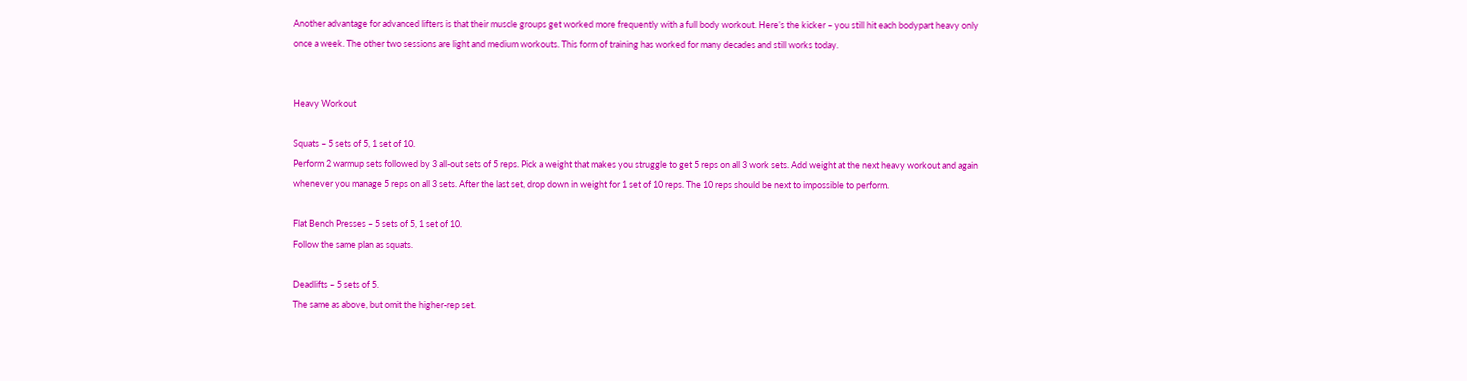Another advantage for advanced lifters is that their muscle groups get worked more frequently with a full body workout. Here’s the kicker – you still hit each bodypart heavy only once a week. The other two sessions are light and medium workouts. This form of training has worked for many decades and still works today.


Heavy Workout

Squats – 5 sets of 5, 1 set of 10.
Perform 2 warmup sets followed by 3 all-out sets of 5 reps. Pick a weight that makes you struggle to get 5 reps on all 3 work sets. Add weight at the next heavy workout and again whenever you manage 5 reps on all 3 sets. After the last set, drop down in weight for 1 set of 10 reps. The 10 reps should be next to impossible to perform.

Flat Bench Presses – 5 sets of 5, 1 set of 10.
Follow the same plan as squats.

Deadlifts – 5 sets of 5.
The same as above, but omit the higher-rep set.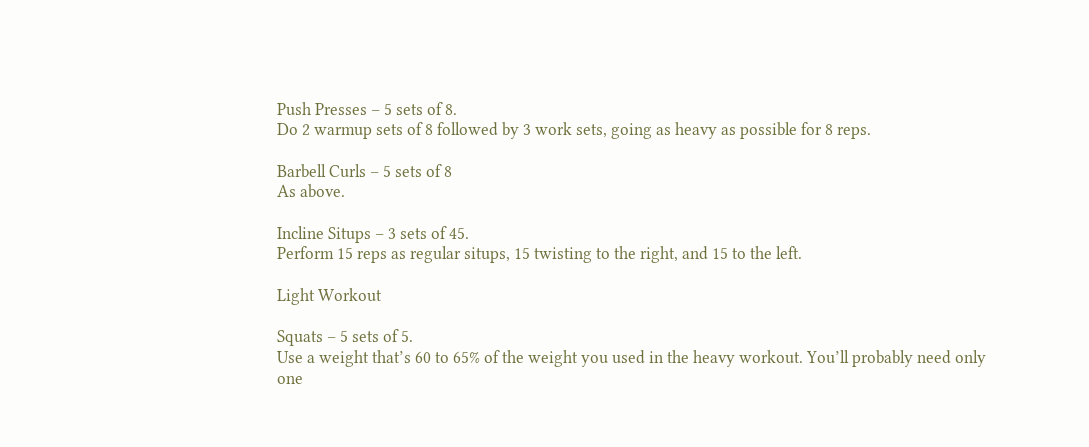Push Presses – 5 sets of 8.
Do 2 warmup sets of 8 followed by 3 work sets, going as heavy as possible for 8 reps.

Barbell Curls – 5 sets of 8
As above.

Incline Situps – 3 sets of 45.
Perform 15 reps as regular situps, 15 twisting to the right, and 15 to the left.

Light Workout

Squats – 5 sets of 5.
Use a weight that’s 60 to 65% of the weight you used in the heavy workout. You’ll probably need only one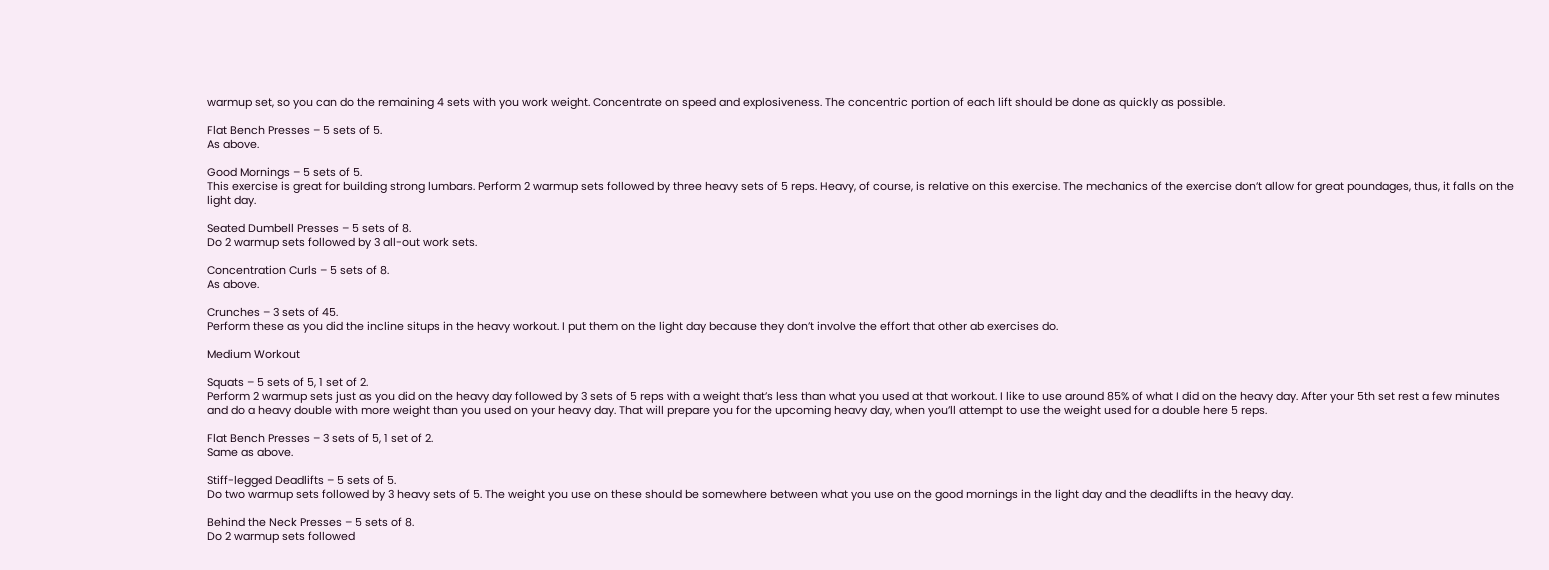warmup set, so you can do the remaining 4 sets with you work weight. Concentrate on speed and explosiveness. The concentric portion of each lift should be done as quickly as possible.

Flat Bench Presses – 5 sets of 5.
As above.

Good Mornings – 5 sets of 5.
This exercise is great for building strong lumbars. Perform 2 warmup sets followed by three heavy sets of 5 reps. Heavy, of course, is relative on this exercise. The mechanics of the exercise don’t allow for great poundages, thus, it falls on the light day.

Seated Dumbell Presses – 5 sets of 8.
Do 2 warmup sets followed by 3 all-out work sets.

Concentration Curls – 5 sets of 8.
As above.

Crunches – 3 sets of 45.
Perform these as you did the incline situps in the heavy workout. I put them on the light day because they don’t involve the effort that other ab exercises do.

Medium Workout

Squats – 5 sets of 5, 1 set of 2.
Perform 2 warmup sets just as you did on the heavy day followed by 3 sets of 5 reps with a weight that’s less than what you used at that workout. I like to use around 85% of what I did on the heavy day. After your 5th set rest a few minutes and do a heavy double with more weight than you used on your heavy day. That will prepare you for the upcoming heavy day, when you’ll attempt to use the weight used for a double here 5 reps.

Flat Bench Presses – 3 sets of 5, 1 set of 2.
Same as above.

Stiff-legged Deadlifts – 5 sets of 5.
Do two warmup sets followed by 3 heavy sets of 5. The weight you use on these should be somewhere between what you use on the good mornings in the light day and the deadlifts in the heavy day.

Behind the Neck Presses – 5 sets of 8.
Do 2 warmup sets followed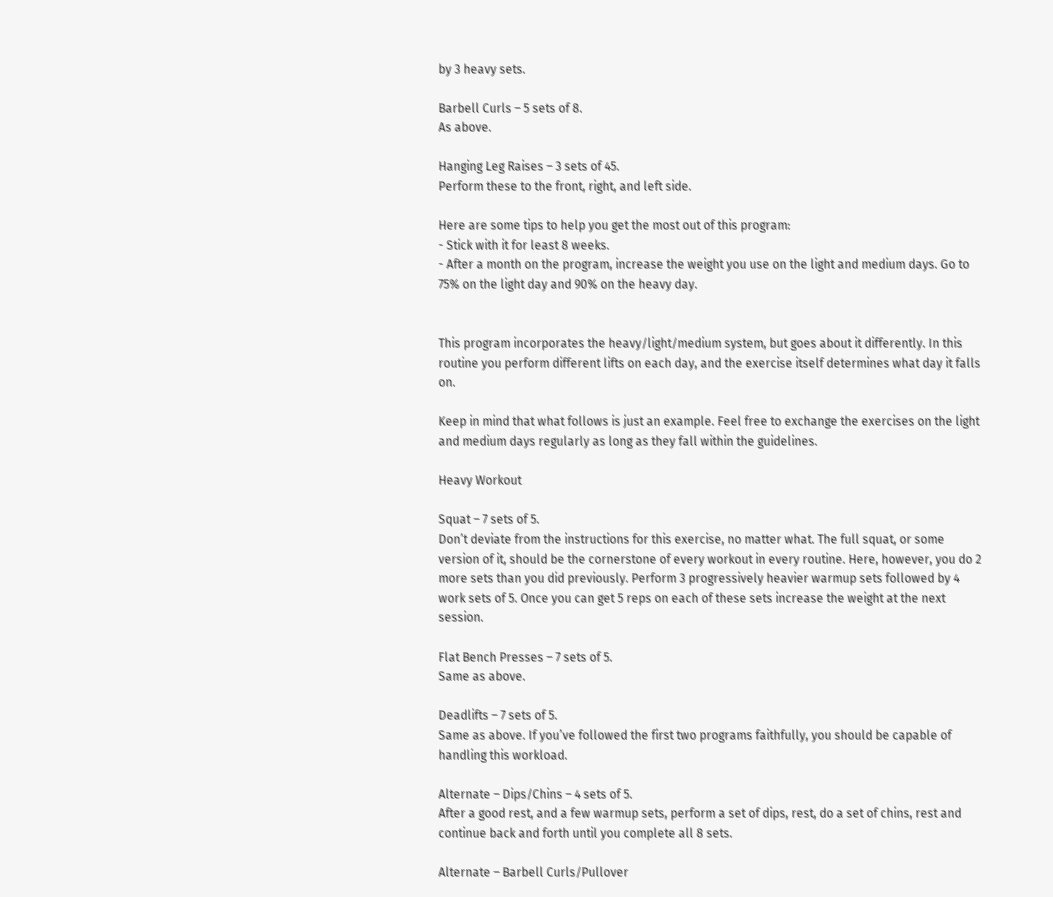by 3 heavy sets.

Barbell Curls – 5 sets of 8.
As above.

Hanging Leg Raises – 3 sets of 45.
Perform these to the front, right, and left side.

Here are some tips to help you get the most out of this program:
- Stick with it for least 8 weeks.
- After a month on the program, increase the weight you use on the light and medium days. Go to 75% on the light day and 90% on the heavy day.


This program incorporates the heavy/light/medium system, but goes about it differently. In this routine you perform different lifts on each day, and the exercise itself determines what day it falls on.

Keep in mind that what follows is just an example. Feel free to exchange the exercises on the light and medium days regularly as long as they fall within the guidelines.

Heavy Workout

Squat – 7 sets of 5.
Don’t deviate from the instructions for this exercise, no matter what. The full squat, or some version of it, should be the cornerstone of every workout in every routine. Here, however, you do 2 more sets than you did previously. Perform 3 progressively heavier warmup sets followed by 4 work sets of 5. Once you can get 5 reps on each of these sets increase the weight at the next session.

Flat Bench Presses – 7 sets of 5.
Same as above.

Deadlifts – 7 sets of 5.
Same as above. If you’ve followed the first two programs faithfully, you should be capable of handling this workload.

Alternate – Dips/Chins – 4 sets of 5.
After a good rest, and a few warmup sets, perform a set of dips, rest, do a set of chins, rest and continue back and forth until you complete all 8 sets.

Alternate – Barbell Curls/Pullover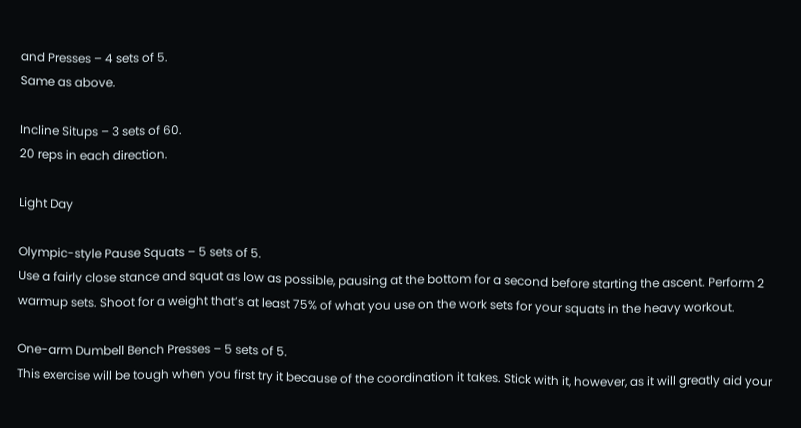and Presses – 4 sets of 5.
Same as above.

Incline Situps – 3 sets of 60.
20 reps in each direction.

Light Day

Olympic-style Pause Squats – 5 sets of 5.
Use a fairly close stance and squat as low as possible, pausing at the bottom for a second before starting the ascent. Perform 2 warmup sets. Shoot for a weight that’s at least 75% of what you use on the work sets for your squats in the heavy workout.

One-arm Dumbell Bench Presses – 5 sets of 5.
This exercise will be tough when you first try it because of the coordination it takes. Stick with it, however, as it will greatly aid your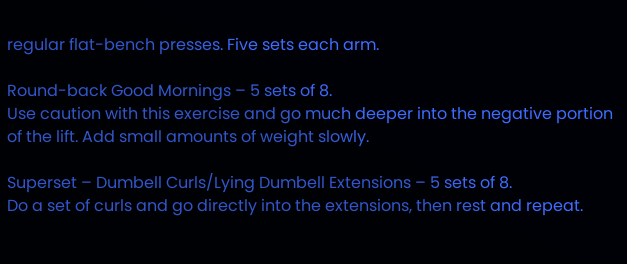regular flat-bench presses. Five sets each arm.

Round-back Good Mornings – 5 sets of 8.
Use caution with this exercise and go much deeper into the negative portion of the lift. Add small amounts of weight slowly.

Superset – Dumbell Curls/Lying Dumbell Extensions – 5 sets of 8.
Do a set of curls and go directly into the extensions, then rest and repeat.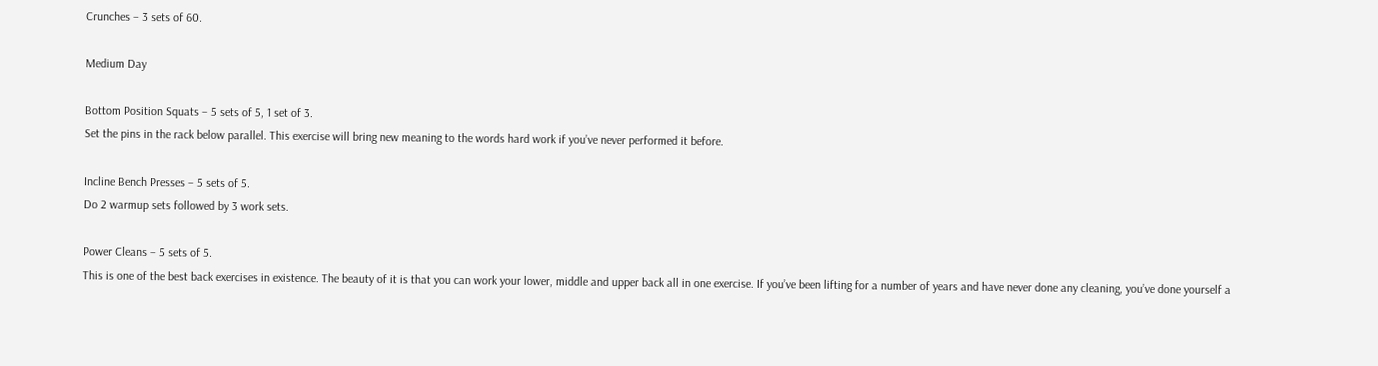Crunches – 3 sets of 60.

Medium Day

Bottom Position Squats – 5 sets of 5, 1 set of 3.
Set the pins in the rack below parallel. This exercise will bring new meaning to the words hard work if you’ve never performed it before.

Incline Bench Presses – 5 sets of 5.
Do 2 warmup sets followed by 3 work sets.

Power Cleans – 5 sets of 5.
This is one of the best back exercises in existence. The beauty of it is that you can work your lower, middle and upper back all in one exercise. If you’ve been lifting for a number of years and have never done any cleaning, you’ve done yourself a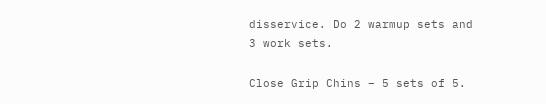disservice. Do 2 warmup sets and 3 work sets.

Close Grip Chins – 5 sets of 5.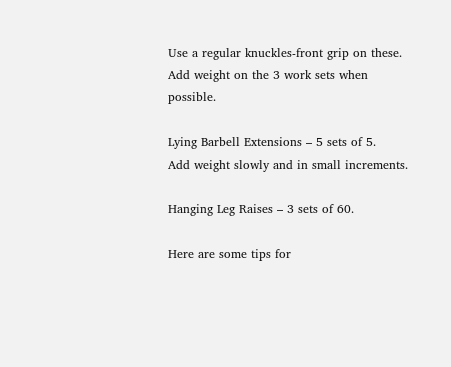Use a regular knuckles-front grip on these. Add weight on the 3 work sets when possible.

Lying Barbell Extensions – 5 sets of 5.
Add weight slowly and in small increments.

Hanging Leg Raises – 3 sets of 60.

Here are some tips for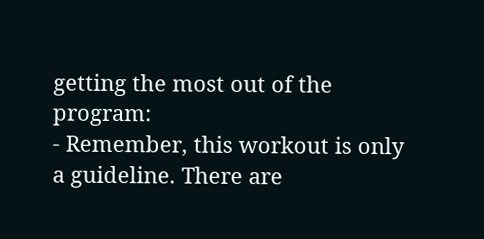getting the most out of the program:
- Remember, this workout is only a guideline. There are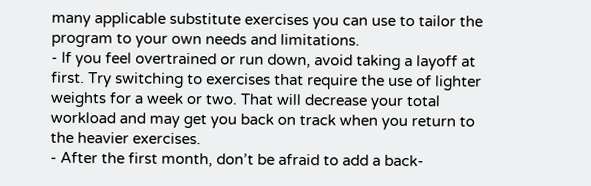many applicable substitute exercises you can use to tailor the program to your own needs and limitations.
- If you feel overtrained or run down, avoid taking a layoff at first. Try switching to exercises that require the use of lighter weights for a week or two. That will decrease your total workload and may get you back on track when you return to the heavier exercises.
- After the first month, don’t be afraid to add a back-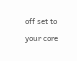off set to your core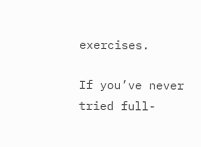exercises.

If you’ve never tried full-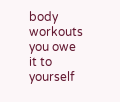body workouts you owe it to yourself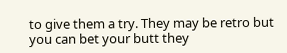to give them a try. They may be retro but you can bet your butt they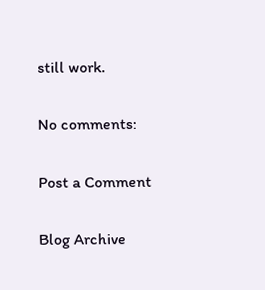still work.

No comments:

Post a Comment

Blog Archive